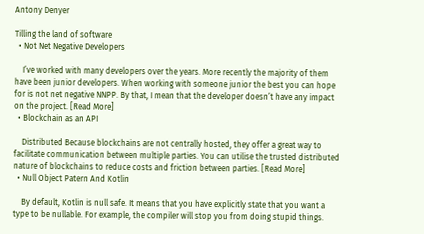Antony Denyer

Tilling the land of software
  • Not Net Negative Developers

    I’ve worked with many developers over the years. More recently the majority of them have been junior developers. When working with someone junior the best you can hope for is not net negative NNPP. By that, I mean that the developer doesn’t have any impact on the project. [Read More]
  • Blockchain as an API

    Distributed Because blockchains are not centrally hosted, they offer a great way to facilitate communication between multiple parties. You can utilise the trusted distributed nature of blockchains to reduce costs and friction between parties. [Read More]
  • Null Object Patern And Kotlin

    By default, Kotlin is null safe. It means that you have explicitly state that you want a type to be nullable. For example, the compiler will stop you from doing stupid things.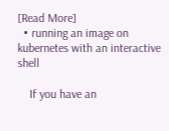[Read More]
  • running an image on kubernetes with an interactive shell

    If you have an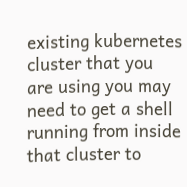existing kubernetes cluster that you are using you may need to get a shell running from inside that cluster to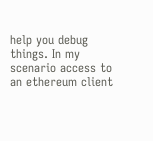help you debug things. In my scenario access to an ethereum client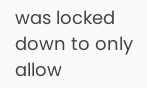was locked down to only allow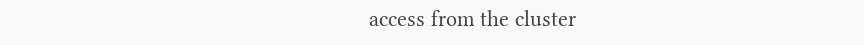access from the cluster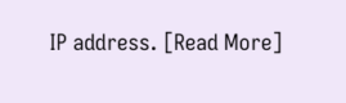IP address. [Read More]